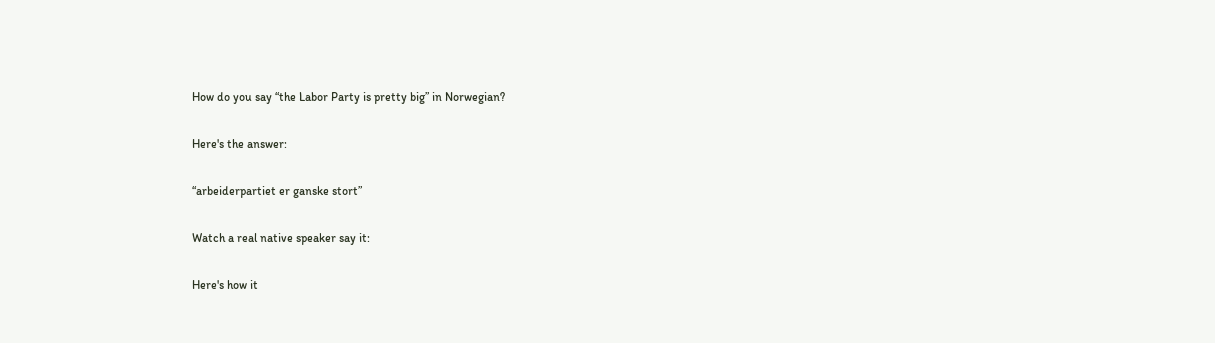How do you say “the Labor Party is pretty big” in Norwegian?

Here's the answer:

“arbeiderpartiet er ganske stort”

Watch a real native speaker say it:

Here's how it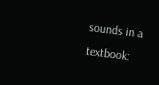sounds in a textbook: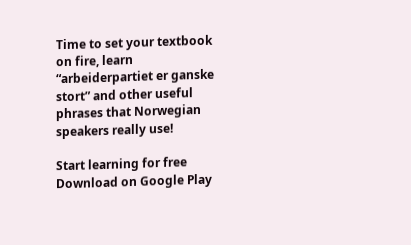Time to set your textbook on fire, learn “arbeiderpartiet er ganske stort” and other useful phrases that Norwegian speakers really use!

Start learning for free Download on Google Play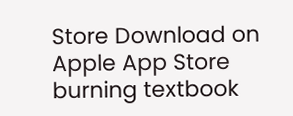Store Download on Apple App Store
burning textbook